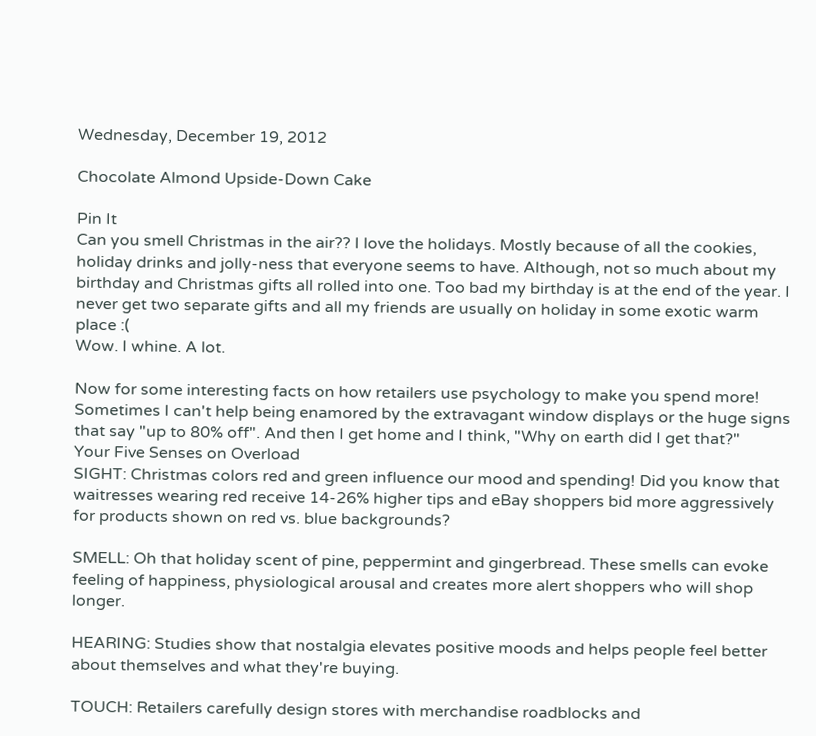Wednesday, December 19, 2012

Chocolate Almond Upside-Down Cake

Pin It
Can you smell Christmas in the air?? I love the holidays. Mostly because of all the cookies, holiday drinks and jolly-ness that everyone seems to have. Although, not so much about my birthday and Christmas gifts all rolled into one. Too bad my birthday is at the end of the year. I never get two separate gifts and all my friends are usually on holiday in some exotic warm place :(
Wow. I whine. A lot.

Now for some interesting facts on how retailers use psychology to make you spend more!
Sometimes I can't help being enamored by the extravagant window displays or the huge signs that say "up to 80% off". And then I get home and I think, "Why on earth did I get that?"
Your Five Senses on Overload
SIGHT: Christmas colors red and green influence our mood and spending! Did you know that waitresses wearing red receive 14-26% higher tips and eBay shoppers bid more aggressively for products shown on red vs. blue backgrounds?

SMELL: Oh that holiday scent of pine, peppermint and gingerbread. These smells can evoke feeling of happiness, physiological arousal and creates more alert shoppers who will shop longer.

HEARING: Studies show that nostalgia elevates positive moods and helps people feel better about themselves and what they're buying.

TOUCH: Retailers carefully design stores with merchandise roadblocks and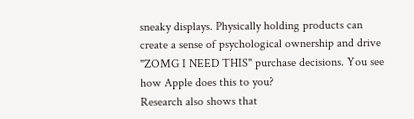sneaky displays. Physically holding products can create a sense of psychological ownership and drive "ZOMG I NEED THIS" purchase decisions. You see how Apple does this to you?
Research also shows that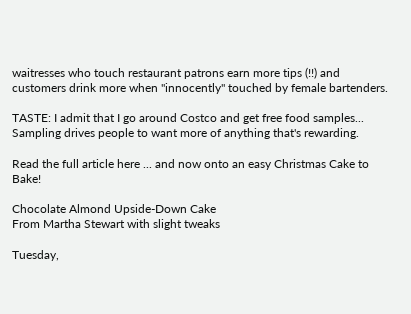waitresses who touch restaurant patrons earn more tips (!!) and customers drink more when "innocently" touched by female bartenders.

TASTE: I admit that I go around Costco and get free food samples... Sampling drives people to want more of anything that's rewarding.

Read the full article here ... and now onto an easy Christmas Cake to Bake!

Chocolate Almond Upside-Down Cake
From Martha Stewart with slight tweaks

Tuesday,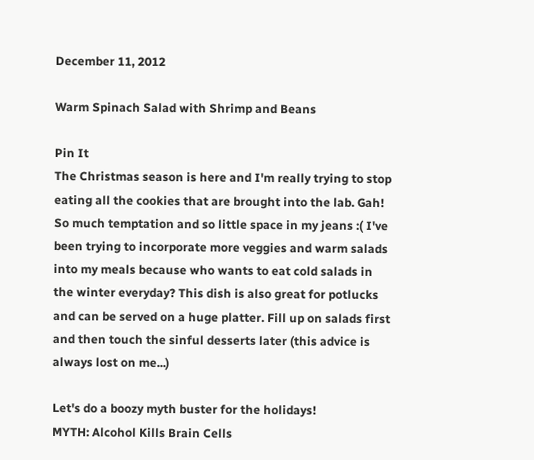December 11, 2012

Warm Spinach Salad with Shrimp and Beans

Pin It
The Christmas season is here and I'm really trying to stop eating all the cookies that are brought into the lab. Gah! So much temptation and so little space in my jeans :( I've been trying to incorporate more veggies and warm salads into my meals because who wants to eat cold salads in the winter everyday? This dish is also great for potlucks and can be served on a huge platter. Fill up on salads first and then touch the sinful desserts later (this advice is always lost on me...)

Let's do a boozy myth buster for the holidays!
MYTH: Alcohol Kills Brain Cells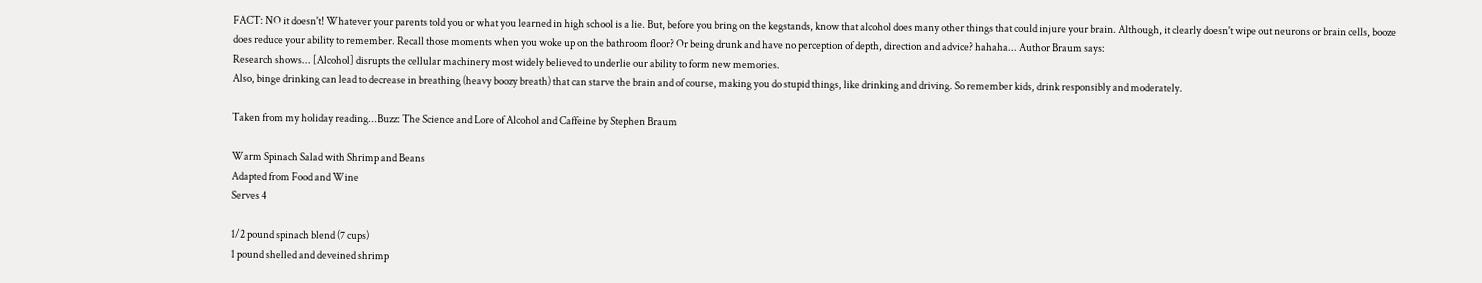FACT: NO it doesn't! Whatever your parents told you or what you learned in high school is a lie. But, before you bring on the kegstands, know that alcohol does many other things that could injure your brain. Although, it clearly doesn't wipe out neurons or brain cells, booze does reduce your ability to remember. Recall those moments when you woke up on the bathroom floor? Or being drunk and have no perception of depth, direction and advice? hahaha... Author Braum says:
Research shows... [Alcohol] disrupts the cellular machinery most widely believed to underlie our ability to form new memories.
Also, binge drinking can lead to decrease in breathing (heavy boozy breath) that can starve the brain and of course, making you do stupid things, like drinking and driving. So remember kids, drink responsibly and moderately.

Taken from my holiday reading...Buzz: The Science and Lore of Alcohol and Caffeine by Stephen Braum

Warm Spinach Salad with Shrimp and Beans
Adapted from Food and Wine
Serves 4

1/2 pound spinach blend (7 cups)
1 pound shelled and deveined shrimp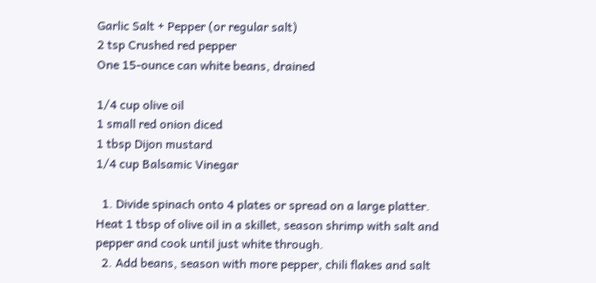Garlic Salt + Pepper (or regular salt)
2 tsp Crushed red pepper
One 15-ounce can white beans, drained

1/4 cup olive oil
1 small red onion diced
1 tbsp Dijon mustard
1/4 cup Balsamic Vinegar

  1. Divide spinach onto 4 plates or spread on a large platter. Heat 1 tbsp of olive oil in a skillet, season shrimp with salt and pepper and cook until just white through.
  2. Add beans, season with more pepper, chili flakes and salt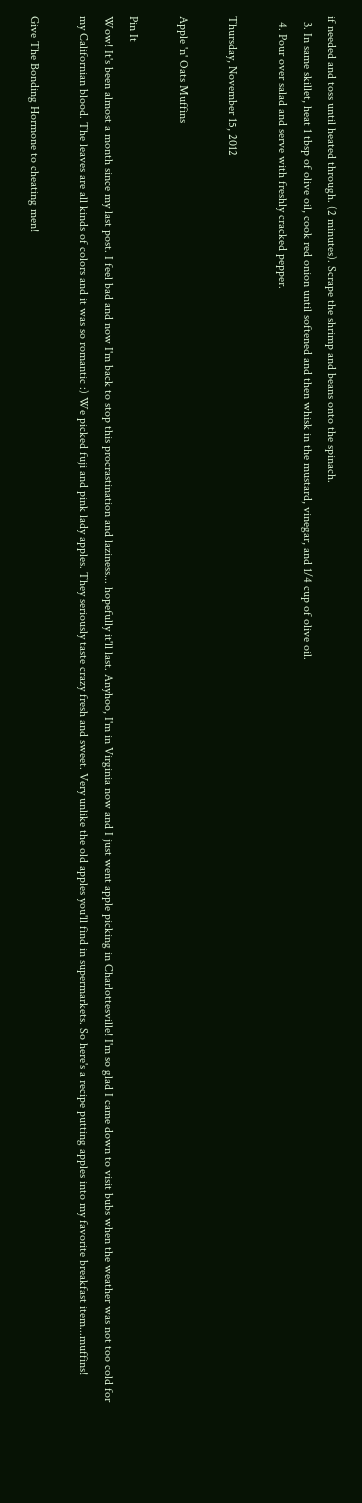if needed and toss until heated through. (2 minutes). Scrape the shrimp and beans onto the spinach.
  3. In same skillet, heat 1 tbsp of olive oil, cook red onion until softened and then whisk in the mustard, vinegar, and 1/4 cup of olive oil.
  4. Pour over salad and serve with freshly cracked pepper.

Thursday, November 15, 2012

Apple 'n' Oats Muffins

Pin It
Wow! It's been almost a month since my last post. I feel bad and now I'm back to stop this procrastination and laziness... hopefully it'll last. Anyhoo, I'm in Virginia now and I just went apple picking in Charlottesville! I'm so glad I came down to visit bubs when the weather was not too cold for my Californian blood. The leaves are all kinds of colors and it was so romantic :) We picked fuji and pink lady apples. They seriously taste crazy fresh and sweet. Very unlike the old apples you'll find in supermarkets. So here's a recipe putting apples into my favorite breakfast item...muffins!

Give The Bonding Hormone to cheating men!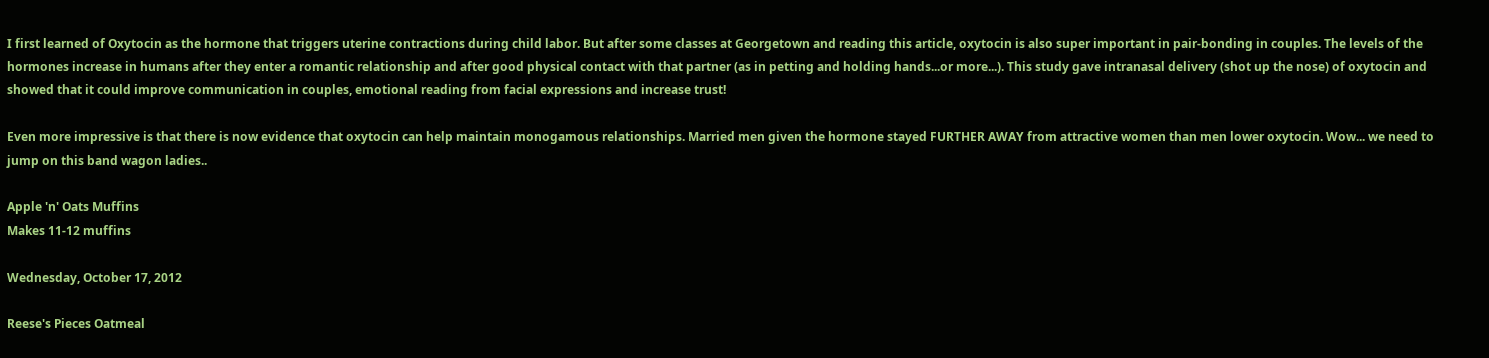I first learned of Oxytocin as the hormone that triggers uterine contractions during child labor. But after some classes at Georgetown and reading this article, oxytocin is also super important in pair-bonding in couples. The levels of the hormones increase in humans after they enter a romantic relationship and after good physical contact with that partner (as in petting and holding hands...or more...). This study gave intranasal delivery (shot up the nose) of oxytocin and showed that it could improve communication in couples, emotional reading from facial expressions and increase trust!

Even more impressive is that there is now evidence that oxytocin can help maintain monogamous relationships. Married men given the hormone stayed FURTHER AWAY from attractive women than men lower oxytocin. Wow... we need to jump on this band wagon ladies..

Apple 'n' Oats Muffins
Makes 11-12 muffins

Wednesday, October 17, 2012

Reese's Pieces Oatmeal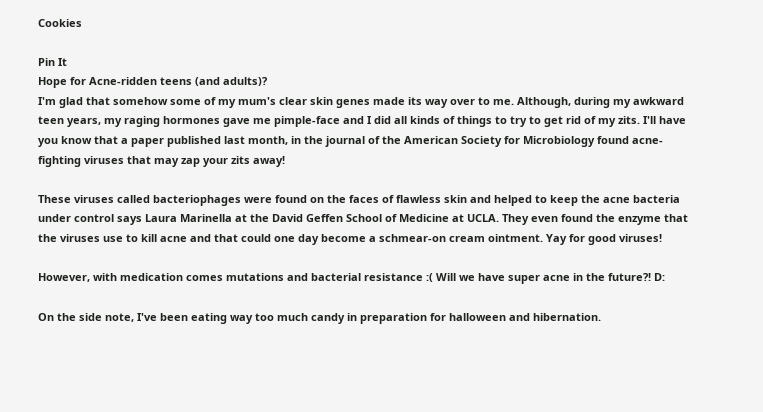Cookies

Pin It
Hope for Acne-ridden teens (and adults)?
I'm glad that somehow some of my mum's clear skin genes made its way over to me. Although, during my awkward teen years, my raging hormones gave me pimple-face and I did all kinds of things to try to get rid of my zits. I'll have you know that a paper published last month, in the journal of the American Society for Microbiology found acne-fighting viruses that may zap your zits away!

These viruses called bacteriophages were found on the faces of flawless skin and helped to keep the acne bacteria under control says Laura Marinella at the David Geffen School of Medicine at UCLA. They even found the enzyme that the viruses use to kill acne and that could one day become a schmear-on cream ointment. Yay for good viruses!

However, with medication comes mutations and bacterial resistance :( Will we have super acne in the future?! D:

On the side note, I've been eating way too much candy in preparation for halloween and hibernation.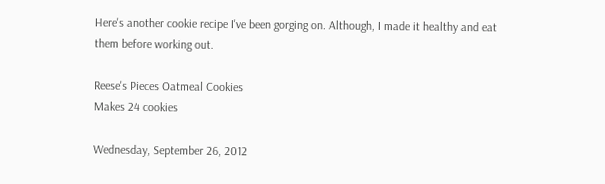Here's another cookie recipe I've been gorging on. Although, I made it healthy and eat them before working out.

Reese's Pieces Oatmeal Cookies
Makes 24 cookies

Wednesday, September 26, 2012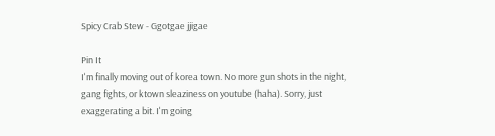Spicy Crab Stew - Ggotgae jjigae

Pin It
I'm finally moving out of korea town. No more gun shots in the night, gang fights, or ktown sleaziness on youtube (haha). Sorry, just exaggerating a bit. I'm going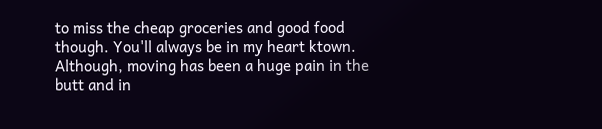to miss the cheap groceries and good food though. You'll always be in my heart ktown. Although, moving has been a huge pain in the butt and in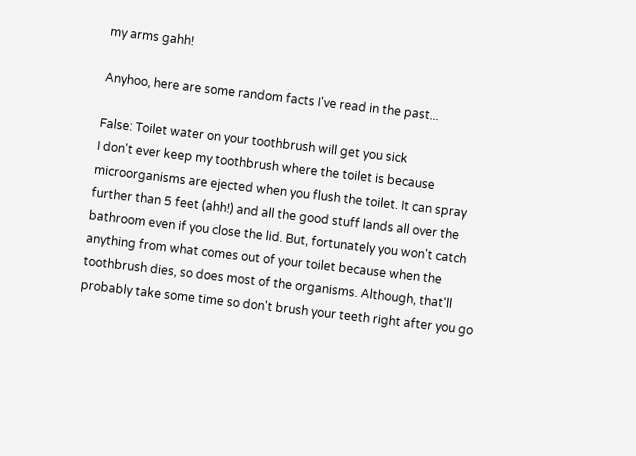my arms gahh!

Anyhoo, here are some random facts I've read in the past...

False: Toilet water on your toothbrush will get you sick
I don't ever keep my toothbrush where the toilet is because microorganisms are ejected when you flush the toilet. It can spray further than 5 feet (ahh!) and all the good stuff lands all over the bathroom even if you close the lid. But, fortunately you won't catch anything from what comes out of your toilet because when the toothbrush dies, so does most of the organisms. Although, that'll probably take some time so don't brush your teeth right after you go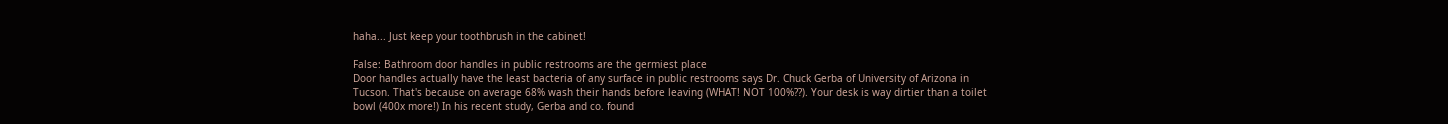haha... Just keep your toothbrush in the cabinet!

False: Bathroom door handles in public restrooms are the germiest place
Door handles actually have the least bacteria of any surface in public restrooms says Dr. Chuck Gerba of University of Arizona in Tucson. That's because on average 68% wash their hands before leaving (WHAT! NOT 100%??). Your desk is way dirtier than a toilet bowl (400x more!) In his recent study, Gerba and co. found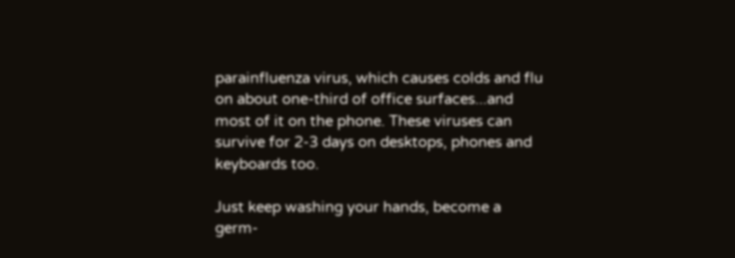parainfluenza virus, which causes colds and flu on about one-third of office surfaces...and most of it on the phone. These viruses can survive for 2-3 days on desktops, phones and keyboards too.

Just keep washing your hands, become a germ-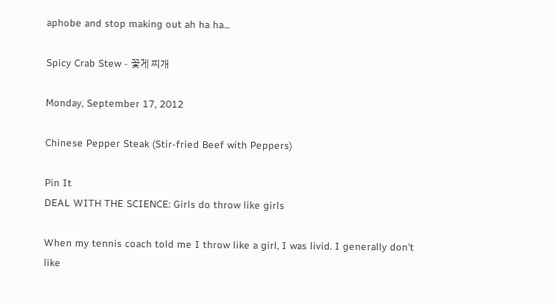aphobe and stop making out ah ha ha...

Spicy Crab Stew - 꽃게 찌개

Monday, September 17, 2012

Chinese Pepper Steak (Stir-fried Beef with Peppers)

Pin It
DEAL WITH THE SCIENCE: Girls do throw like girls

When my tennis coach told me I throw like a girl, I was livid. I generally don't like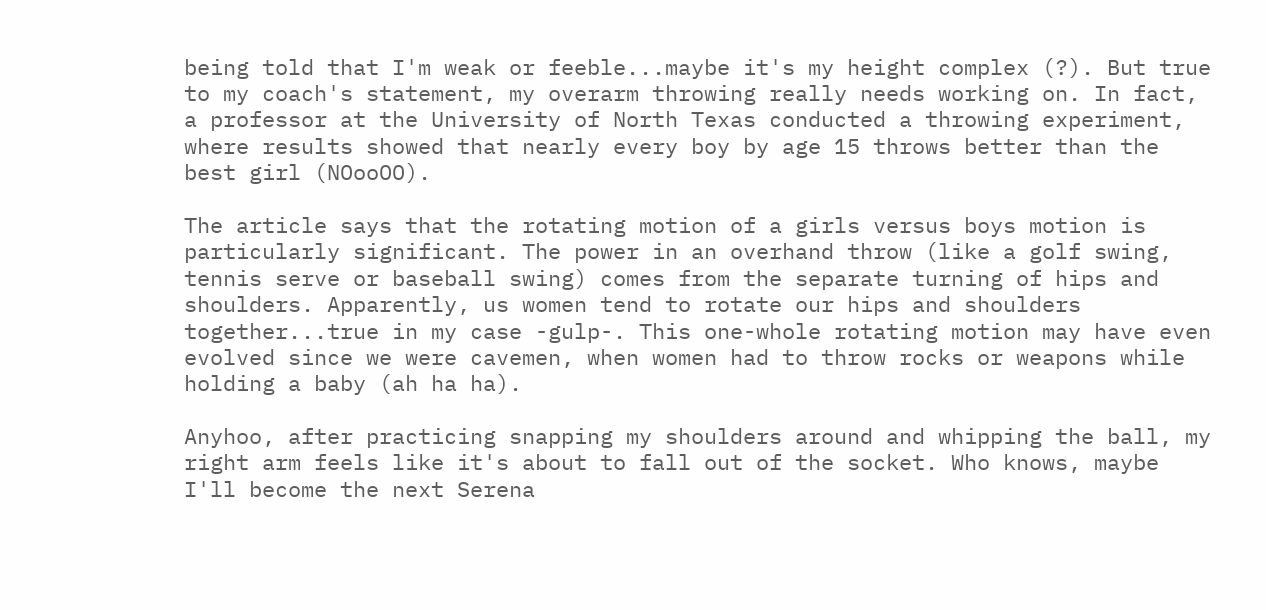being told that I'm weak or feeble...maybe it's my height complex (?). But true to my coach's statement, my overarm throwing really needs working on. In fact, a professor at the University of North Texas conducted a throwing experiment, where results showed that nearly every boy by age 15 throws better than the best girl (NOooOO).

The article says that the rotating motion of a girls versus boys motion is particularly significant. The power in an overhand throw (like a golf swing, tennis serve or baseball swing) comes from the separate turning of hips and shoulders. Apparently, us women tend to rotate our hips and shoulders together...true in my case -gulp-. This one-whole rotating motion may have even evolved since we were cavemen, when women had to throw rocks or weapons while holding a baby (ah ha ha).

Anyhoo, after practicing snapping my shoulders around and whipping the ball, my right arm feels like it's about to fall out of the socket. Who knows, maybe I'll become the next Serena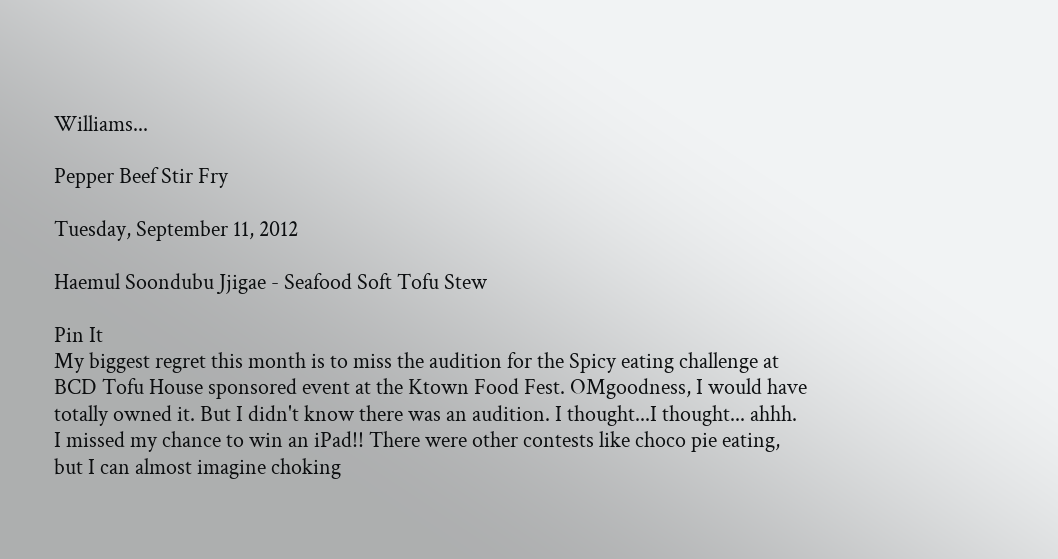Williams...

Pepper Beef Stir Fry

Tuesday, September 11, 2012

Haemul Soondubu Jjigae - Seafood Soft Tofu Stew

Pin It
My biggest regret this month is to miss the audition for the Spicy eating challenge at BCD Tofu House sponsored event at the Ktown Food Fest. OMgoodness, I would have totally owned it. But I didn't know there was an audition. I thought...I thought... ahhh. I missed my chance to win an iPad!! There were other contests like choco pie eating, but I can almost imagine choking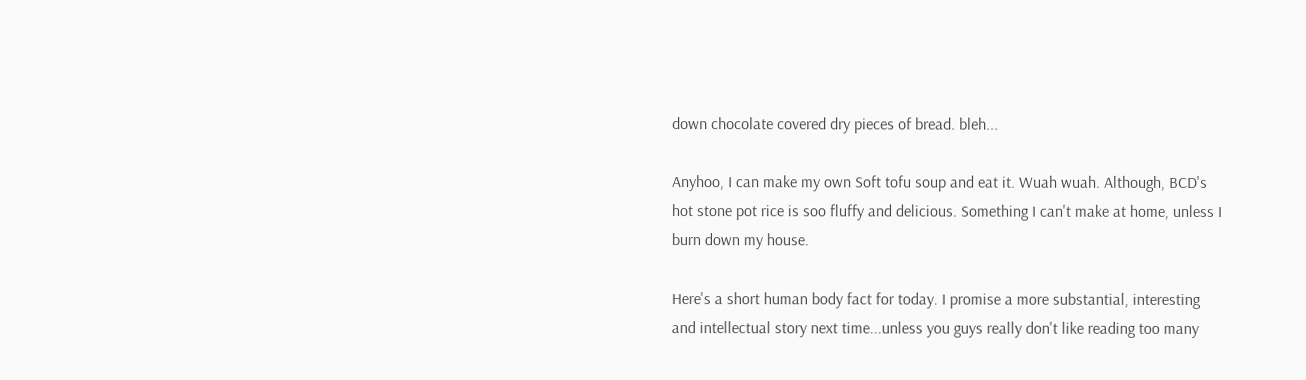down chocolate covered dry pieces of bread. bleh...

Anyhoo, I can make my own Soft tofu soup and eat it. Wuah wuah. Although, BCD's hot stone pot rice is soo fluffy and delicious. Something I can't make at home, unless I burn down my house.

Here's a short human body fact for today. I promise a more substantial, interesting and intellectual story next time...unless you guys really don't like reading too many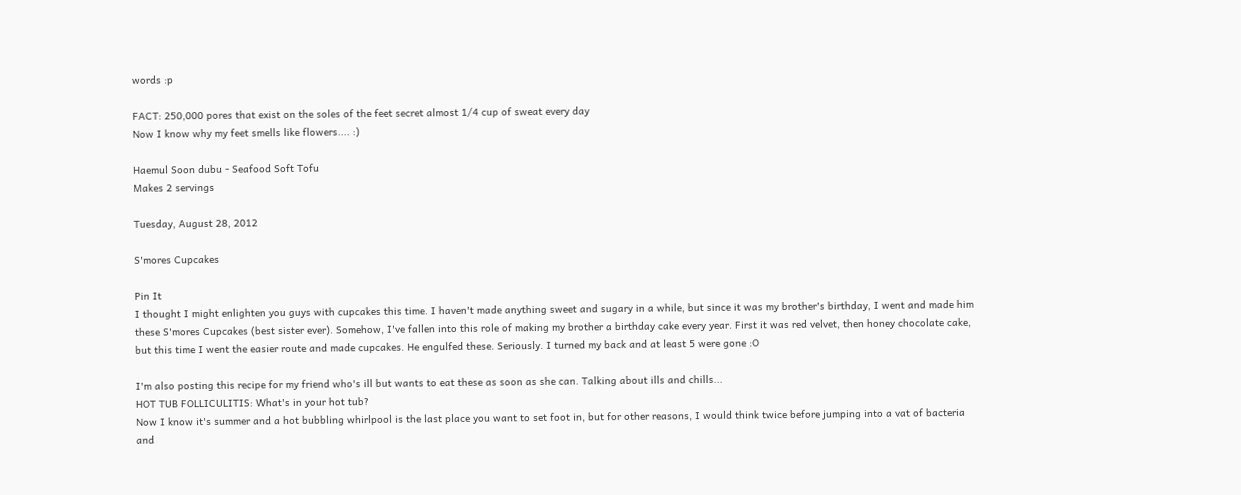words :p

FACT: 250,000 pores that exist on the soles of the feet secret almost 1/4 cup of sweat every day
Now I know why my feet smells like flowers.... :)

Haemul Soon dubu - Seafood Soft Tofu
Makes 2 servings

Tuesday, August 28, 2012

S'mores Cupcakes

Pin It
I thought I might enlighten you guys with cupcakes this time. I haven't made anything sweet and sugary in a while, but since it was my brother's birthday, I went and made him these S'mores Cupcakes (best sister ever). Somehow, I've fallen into this role of making my brother a birthday cake every year. First it was red velvet, then honey chocolate cake, but this time I went the easier route and made cupcakes. He engulfed these. Seriously. I turned my back and at least 5 were gone :O

I'm also posting this recipe for my friend who's ill but wants to eat these as soon as she can. Talking about ills and chills...
HOT TUB FOLLICULITIS: What's in your hot tub?
Now I know it's summer and a hot bubbling whirlpool is the last place you want to set foot in, but for other reasons, I would think twice before jumping into a vat of bacteria and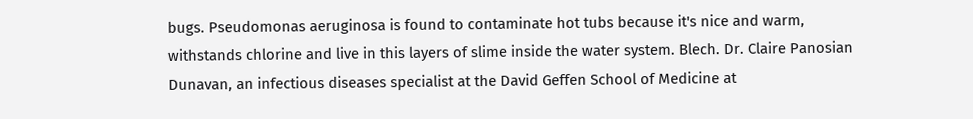bugs. Pseudomonas aeruginosa is found to contaminate hot tubs because it's nice and warm, withstands chlorine and live in this layers of slime inside the water system. Blech. Dr. Claire Panosian Dunavan, an infectious diseases specialist at the David Geffen School of Medicine at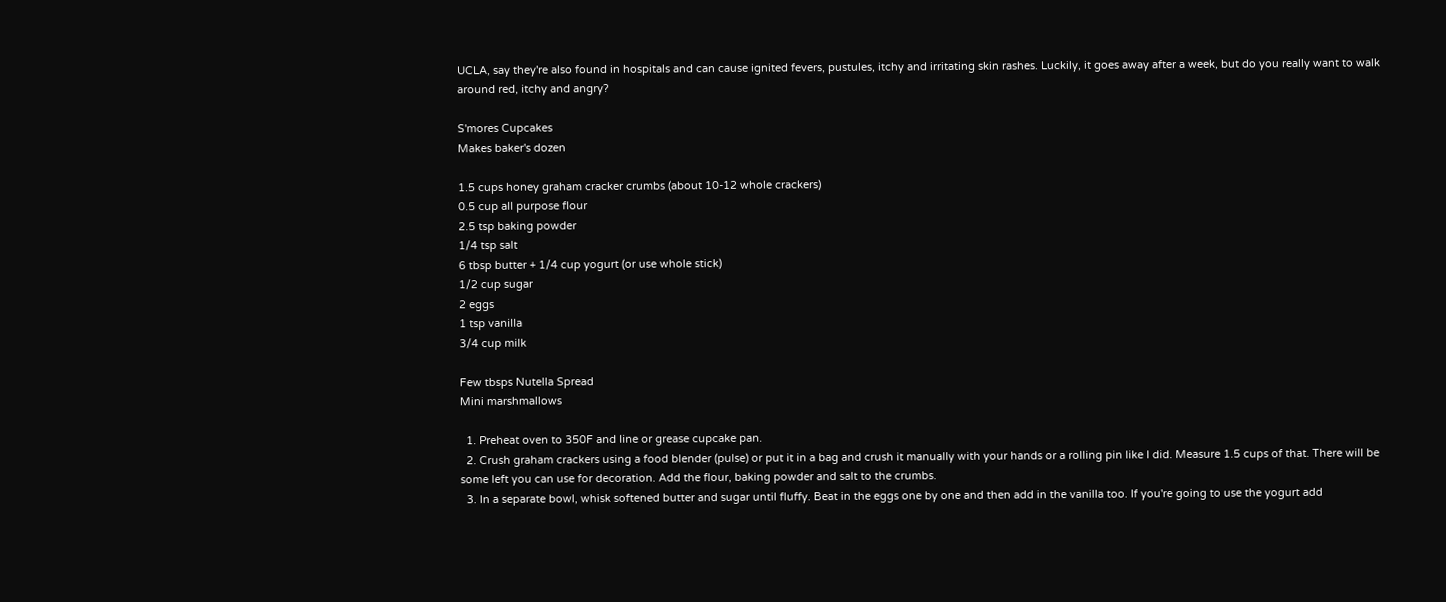UCLA, say they're also found in hospitals and can cause ignited fevers, pustules, itchy and irritating skin rashes. Luckily, it goes away after a week, but do you really want to walk around red, itchy and angry?

S'mores Cupcakes
Makes baker's dozen

1.5 cups honey graham cracker crumbs (about 10-12 whole crackers)
0.5 cup all purpose flour
2.5 tsp baking powder
1/4 tsp salt
6 tbsp butter + 1/4 cup yogurt (or use whole stick)
1/2 cup sugar
2 eggs
1 tsp vanilla
3/4 cup milk

Few tbsps Nutella Spread
Mini marshmallows

  1. Preheat oven to 350F and line or grease cupcake pan.
  2. Crush graham crackers using a food blender (pulse) or put it in a bag and crush it manually with your hands or a rolling pin like I did. Measure 1.5 cups of that. There will be some left you can use for decoration. Add the flour, baking powder and salt to the crumbs.
  3. In a separate bowl, whisk softened butter and sugar until fluffy. Beat in the eggs one by one and then add in the vanilla too. If you're going to use the yogurt add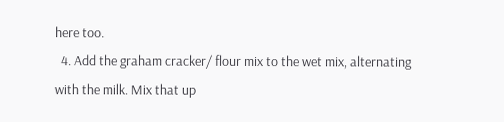here too.
  4. Add the graham cracker/ flour mix to the wet mix, alternating with the milk. Mix that up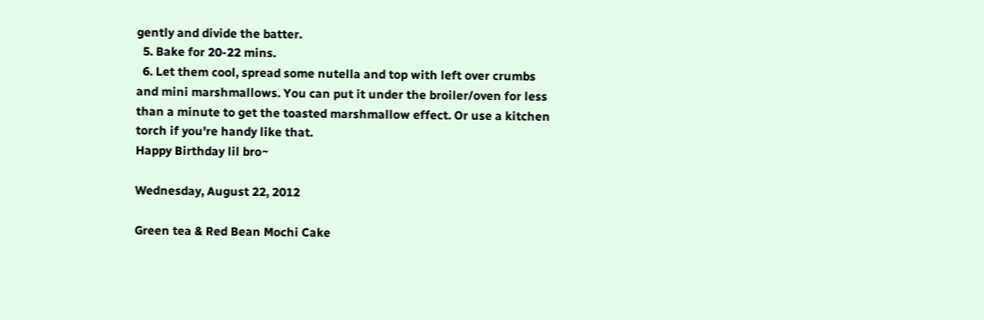gently and divide the batter.
  5. Bake for 20-22 mins.
  6. Let them cool, spread some nutella and top with left over crumbs and mini marshmallows. You can put it under the broiler/oven for less than a minute to get the toasted marshmallow effect. Or use a kitchen torch if you're handy like that.
Happy Birthday lil bro~

Wednesday, August 22, 2012

Green tea & Red Bean Mochi Cake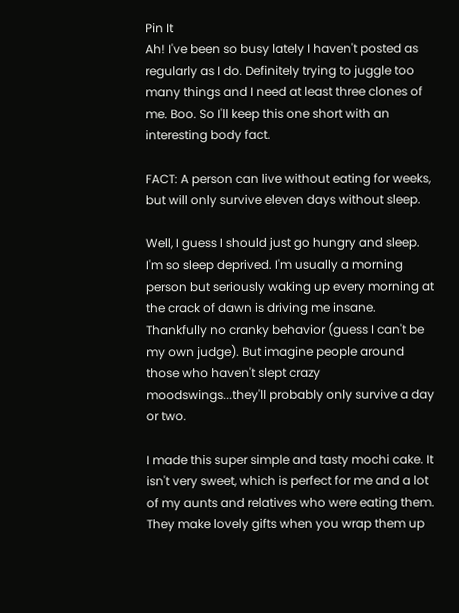Pin It
Ah! I've been so busy lately I haven't posted as regularly as I do. Definitely trying to juggle too many things and I need at least three clones of me. Boo. So I'll keep this one short with an interesting body fact.

FACT: A person can live without eating for weeks, but will only survive eleven days without sleep.

Well, I guess I should just go hungry and sleep. I'm so sleep deprived. I'm usually a morning person but seriously waking up every morning at the crack of dawn is driving me insane. Thankfully no cranky behavior (guess I can't be my own judge). But imagine people around those who haven't slept crazy moodswings...they'll probably only survive a day or two.

I made this super simple and tasty mochi cake. It isn't very sweet, which is perfect for me and a lot of my aunts and relatives who were eating them. They make lovely gifts when you wrap them up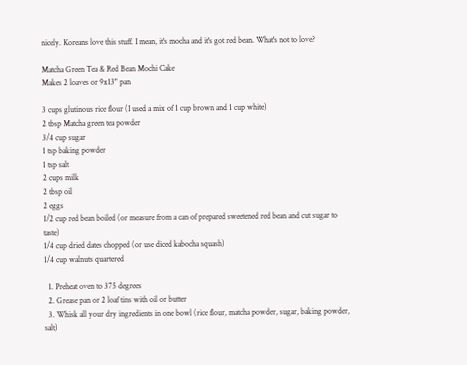nicely. Koreans love this stuff. I mean, it's mocha and it's got red bean. What's not to love?

Matcha Green Tea & Red Bean Mochi Cake
Makes 2 loaves or 9x13" pan

3 cups glutinous rice flour (I used a mix of 1 cup brown and 1 cup white)
2 tbsp Matcha green tea powder
3/4 cup sugar
1 tsp baking powder
1 tsp salt
2 cups milk
2 tbsp oil
2 eggs
1/2 cup red bean boiled (or measure from a can of prepared sweetened red bean and cut sugar to taste)
1/4 cup dried dates chopped (or use diced kabocha squash)
1/4 cup walnuts quartered

  1. Preheat oven to 375 degrees
  2. Grease pan or 2 loaf tins with oil or butter
  3. Whisk all your dry ingredients in one bowl (rice flour, matcha powder, sugar, baking powder, salt)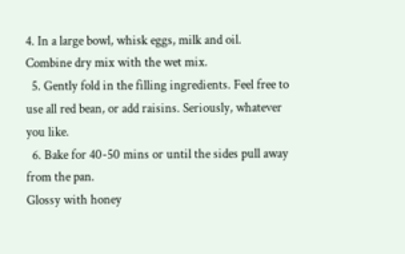4. In a large bowl, whisk eggs, milk and oil. Combine dry mix with the wet mix.
  5. Gently fold in the filling ingredients. Feel free to use all red bean, or add raisins. Seriously, whatever you like.
  6. Bake for 40-50 mins or until the sides pull away from the pan.
Glossy with honey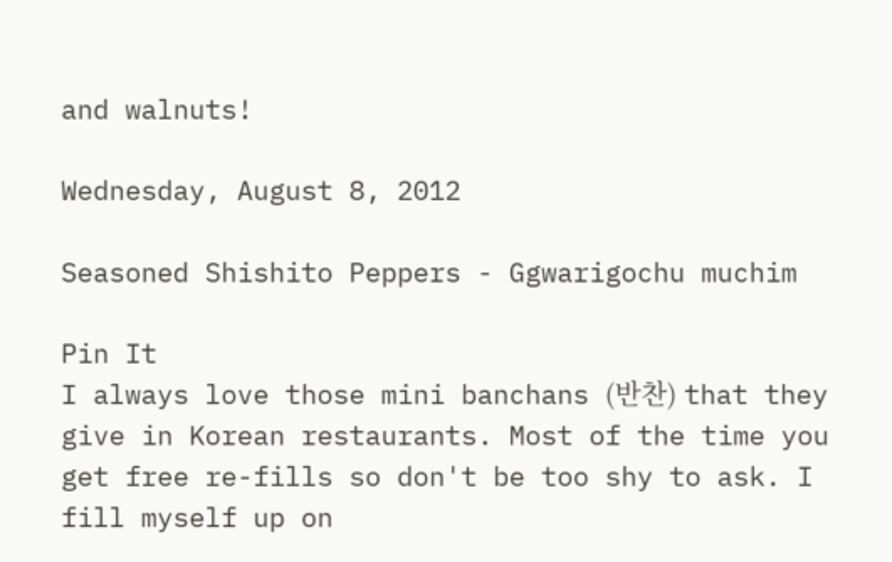and walnuts!

Wednesday, August 8, 2012

Seasoned Shishito Peppers - Ggwarigochu muchim

Pin It
I always love those mini banchans (반찬) that they give in Korean restaurants. Most of the time you get free re-fills so don't be too shy to ask. I fill myself up on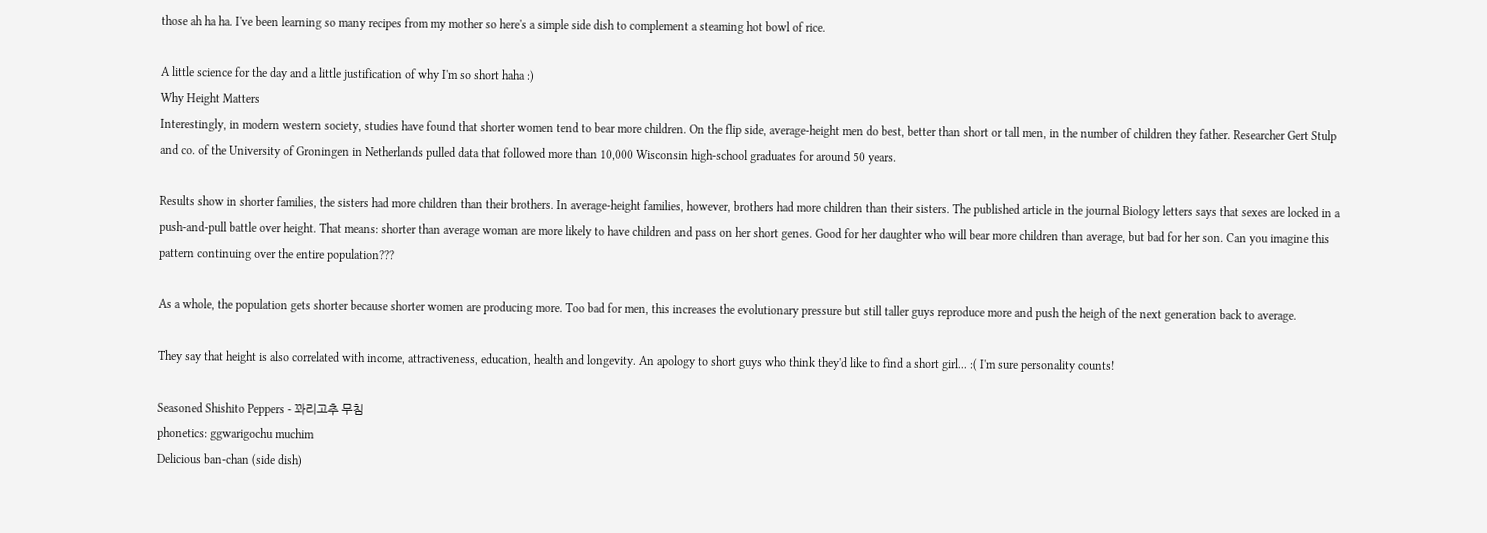those ah ha ha. I've been learning so many recipes from my mother so here's a simple side dish to complement a steaming hot bowl of rice.

A little science for the day and a little justification of why I'm so short haha :)
Why Height Matters
Interestingly, in modern western society, studies have found that shorter women tend to bear more children. On the flip side, average-height men do best, better than short or tall men, in the number of children they father. Researcher Gert Stulp and co. of the University of Groningen in Netherlands pulled data that followed more than 10,000 Wisconsin high-school graduates for around 50 years.

Results show in shorter families, the sisters had more children than their brothers. In average-height families, however, brothers had more children than their sisters. The published article in the journal Biology letters says that sexes are locked in a push-and-pull battle over height. That means: shorter than average woman are more likely to have children and pass on her short genes. Good for her daughter who will bear more children than average, but bad for her son. Can you imagine this pattern continuing over the entire population???

As a whole, the population gets shorter because shorter women are producing more. Too bad for men, this increases the evolutionary pressure but still taller guys reproduce more and push the heigh of the next generation back to average.

They say that height is also correlated with income, attractiveness, education, health and longevity. An apology to short guys who think they'd like to find a short girl... :( I'm sure personality counts!

Seasoned Shishito Peppers - 꽈리고추 무침
phonetics: ggwarigochu muchim
Delicious ban-chan (side dish)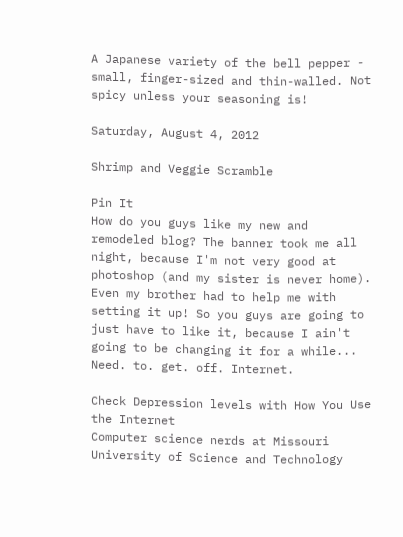A Japanese variety of the bell pepper - small, finger-sized and thin-walled. Not spicy unless your seasoning is!

Saturday, August 4, 2012

Shrimp and Veggie Scramble

Pin It
How do you guys like my new and remodeled blog? The banner took me all night, because I'm not very good at photoshop (and my sister is never home). Even my brother had to help me with setting it up! So you guys are going to just have to like it, because I ain't going to be changing it for a while... Need. to. get. off. Internet.

Check Depression levels with How You Use the Internet
Computer science nerds at Missouri University of Science and Technology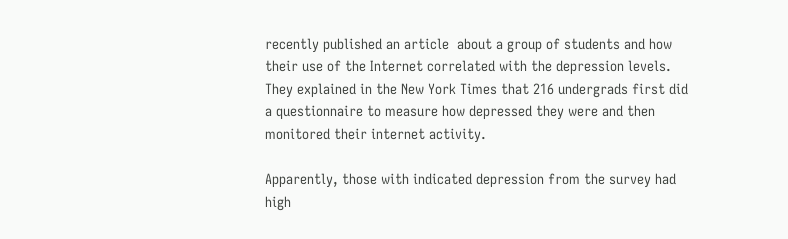recently published an article  about a group of students and how their use of the Internet correlated with the depression levels. They explained in the New York Times that 216 undergrads first did a questionnaire to measure how depressed they were and then monitored their internet activity.

Apparently, those with indicated depression from the survey had high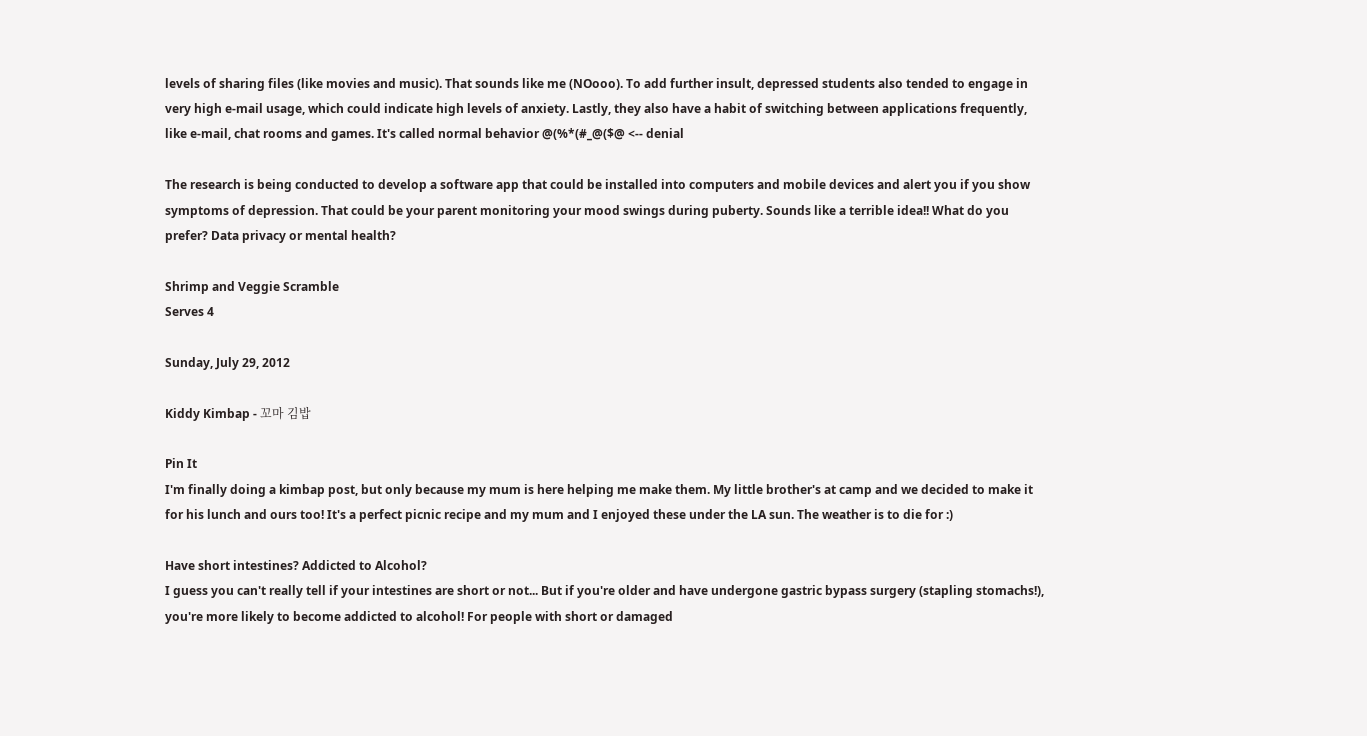levels of sharing files (like movies and music). That sounds like me (NOooo). To add further insult, depressed students also tended to engage in very high e-mail usage, which could indicate high levels of anxiety. Lastly, they also have a habit of switching between applications frequently, like e-mail, chat rooms and games. It's called normal behavior @(%*(#_@($@ <-- denial

The research is being conducted to develop a software app that could be installed into computers and mobile devices and alert you if you show symptoms of depression. That could be your parent monitoring your mood swings during puberty. Sounds like a terrible idea!! What do you prefer? Data privacy or mental health?

Shrimp and Veggie Scramble
Serves 4

Sunday, July 29, 2012

Kiddy Kimbap - 꼬마 김밥

Pin It
I'm finally doing a kimbap post, but only because my mum is here helping me make them. My little brother's at camp and we decided to make it for his lunch and ours too! It's a perfect picnic recipe and my mum and I enjoyed these under the LA sun. The weather is to die for :)

Have short intestines? Addicted to Alcohol?
I guess you can't really tell if your intestines are short or not... But if you're older and have undergone gastric bypass surgery (stapling stomachs!), you're more likely to become addicted to alcohol! For people with short or damaged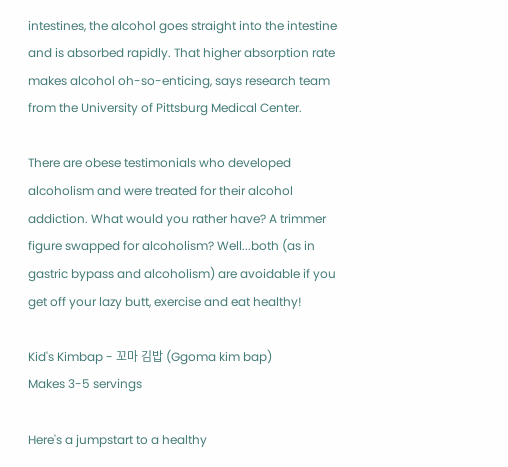intestines, the alcohol goes straight into the intestine and is absorbed rapidly. That higher absorption rate makes alcohol oh-so-enticing, says research team from the University of Pittsburg Medical Center.

There are obese testimonials who developed alcoholism and were treated for their alcohol addiction. What would you rather have? A trimmer figure swapped for alcoholism? Well...both (as in gastric bypass and alcoholism) are avoidable if you get off your lazy butt, exercise and eat healthy!

Kid's Kimbap - 꼬마 김밥 (Ggoma kim bap)
Makes 3-5 servings

Here's a jumpstart to a healthy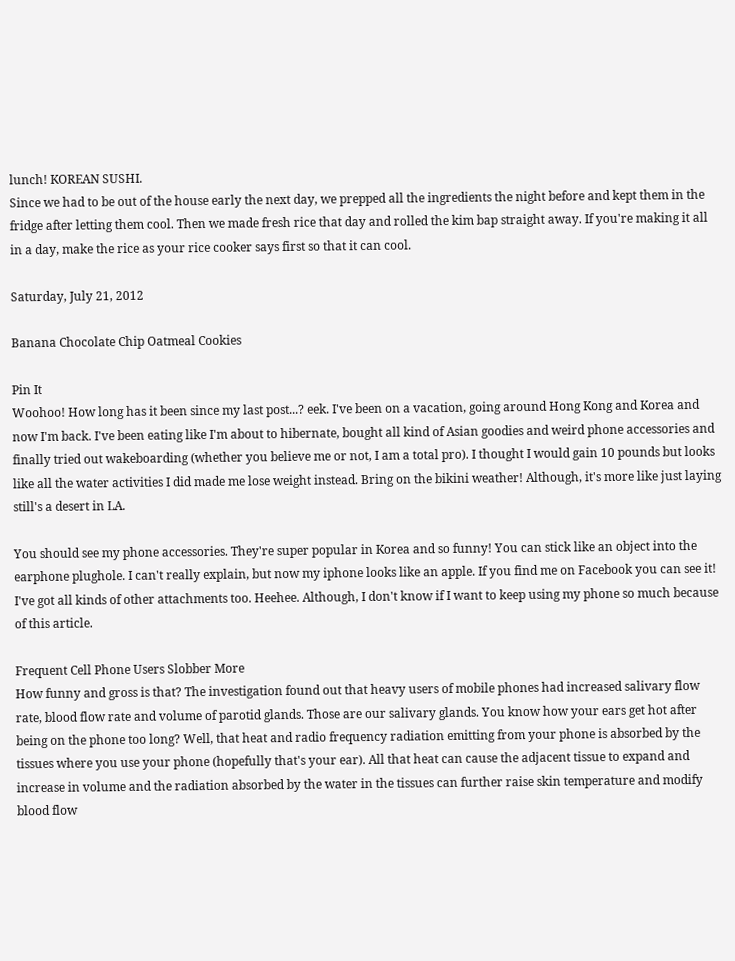lunch! KOREAN SUSHI.
Since we had to be out of the house early the next day, we prepped all the ingredients the night before and kept them in the fridge after letting them cool. Then we made fresh rice that day and rolled the kim bap straight away. If you're making it all in a day, make the rice as your rice cooker says first so that it can cool.

Saturday, July 21, 2012

Banana Chocolate Chip Oatmeal Cookies

Pin It
Woohoo! How long has it been since my last post...? eek. I've been on a vacation, going around Hong Kong and Korea and now I'm back. I've been eating like I'm about to hibernate, bought all kind of Asian goodies and weird phone accessories and finally tried out wakeboarding (whether you believe me or not, I am a total pro). I thought I would gain 10 pounds but looks like all the water activities I did made me lose weight instead. Bring on the bikini weather! Although, it's more like just laying still's a desert in LA.

You should see my phone accessories. They're super popular in Korea and so funny! You can stick like an object into the earphone plughole. I can't really explain, but now my iphone looks like an apple. If you find me on Facebook you can see it! I've got all kinds of other attachments too. Heehee. Although, I don't know if I want to keep using my phone so much because of this article.

Frequent Cell Phone Users Slobber More
How funny and gross is that? The investigation found out that heavy users of mobile phones had increased salivary flow rate, blood flow rate and volume of parotid glands. Those are our salivary glands. You know how your ears get hot after being on the phone too long? Well, that heat and radio frequency radiation emitting from your phone is absorbed by the tissues where you use your phone (hopefully that's your ear). All that heat can cause the adjacent tissue to expand and increase in volume and the radiation absorbed by the water in the tissues can further raise skin temperature and modify blood flow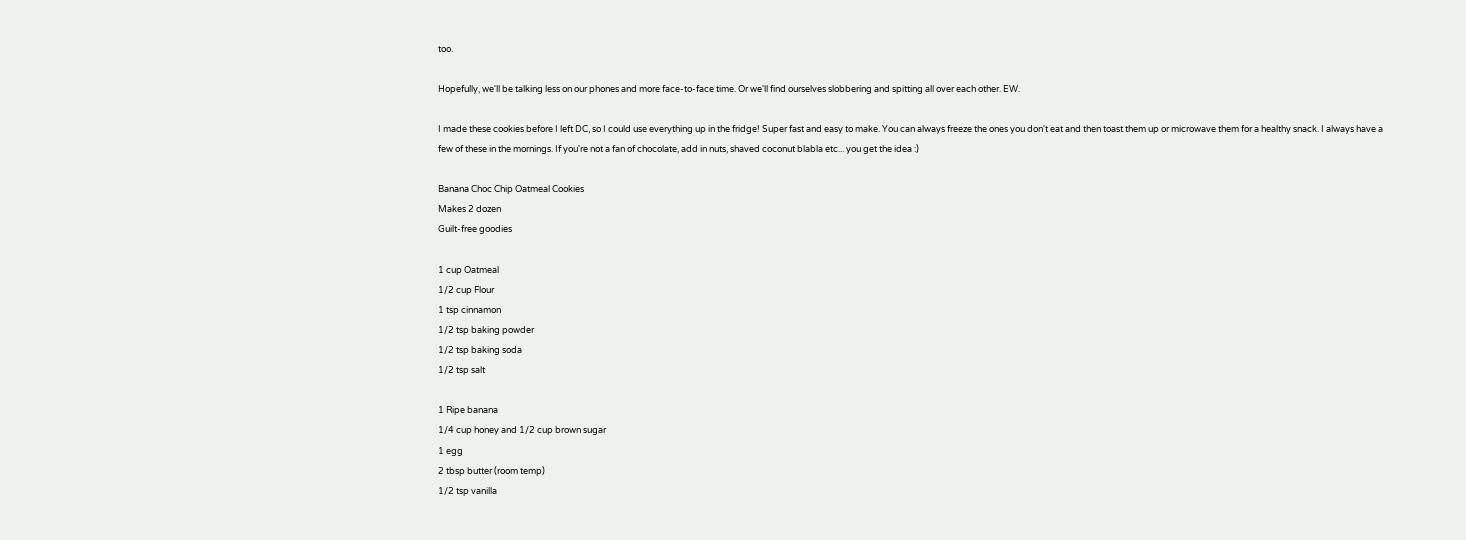too.

Hopefully, we'll be talking less on our phones and more face-to-face time. Or we'll find ourselves slobbering and spitting all over each other. EW.

I made these cookies before I left DC, so I could use everything up in the fridge! Super fast and easy to make. You can always freeze the ones you don't eat and then toast them up or microwave them for a healthy snack. I always have a few of these in the mornings. If you're not a fan of chocolate, add in nuts, shaved coconut blabla etc... you get the idea :)

Banana Choc Chip Oatmeal Cookies
Makes 2 dozen
Guilt-free goodies

1 cup Oatmeal
1/2 cup Flour
1 tsp cinnamon
1/2 tsp baking powder
1/2 tsp baking soda
1/2 tsp salt

1 Ripe banana
1/4 cup honey and 1/2 cup brown sugar
1 egg
2 tbsp butter (room temp)
1/2 tsp vanilla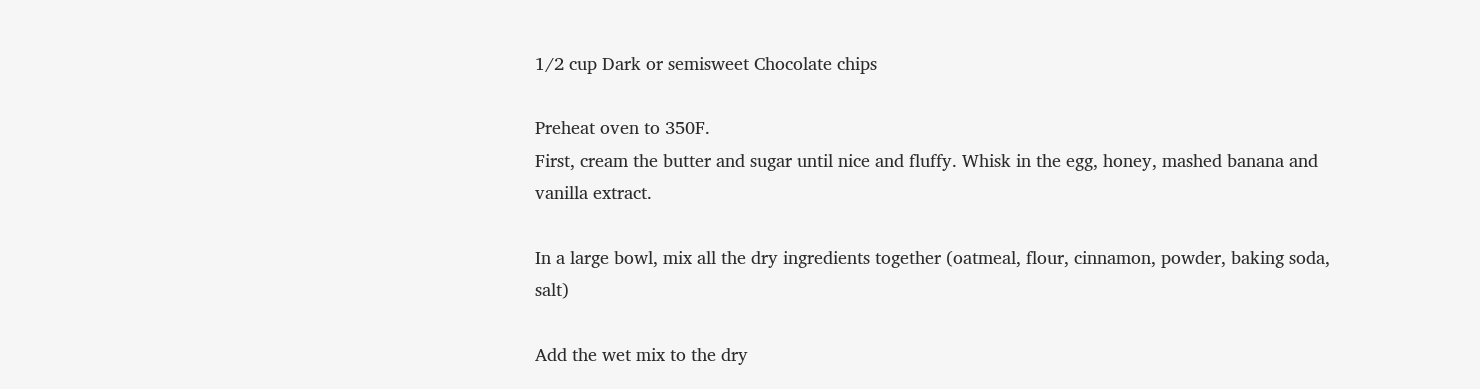1/2 cup Dark or semisweet Chocolate chips

Preheat oven to 350F.
First, cream the butter and sugar until nice and fluffy. Whisk in the egg, honey, mashed banana and vanilla extract.

In a large bowl, mix all the dry ingredients together (oatmeal, flour, cinnamon, powder, baking soda, salt)

Add the wet mix to the dry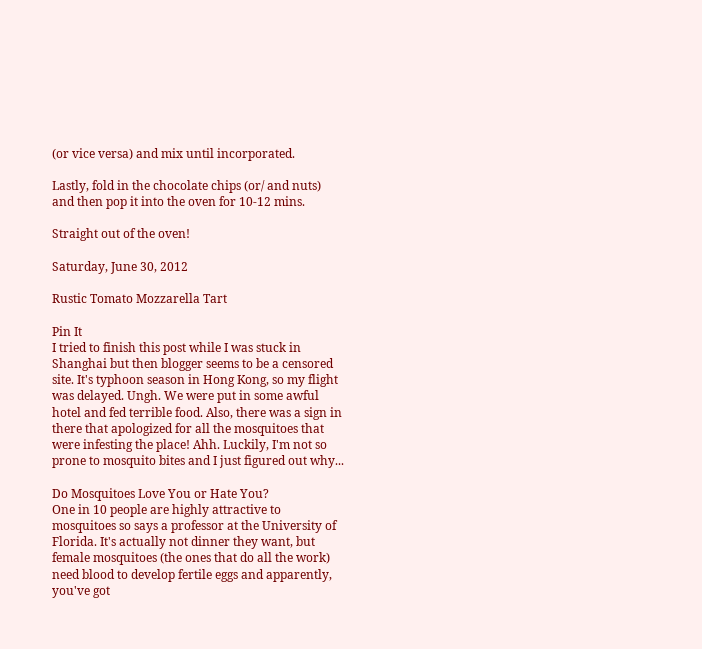(or vice versa) and mix until incorporated.

Lastly, fold in the chocolate chips (or/ and nuts) and then pop it into the oven for 10-12 mins.

Straight out of the oven!

Saturday, June 30, 2012

Rustic Tomato Mozzarella Tart

Pin It
I tried to finish this post while I was stuck in Shanghai but then blogger seems to be a censored site. It's typhoon season in Hong Kong, so my flight was delayed. Ungh. We were put in some awful hotel and fed terrible food. Also, there was a sign in there that apologized for all the mosquitoes that were infesting the place! Ahh. Luckily, I'm not so prone to mosquito bites and I just figured out why...

Do Mosquitoes Love You or Hate You?
One in 10 people are highly attractive to mosquitoes so says a professor at the University of Florida. It's actually not dinner they want, but female mosquitoes (the ones that do all the work) need blood to develop fertile eggs and apparently, you've got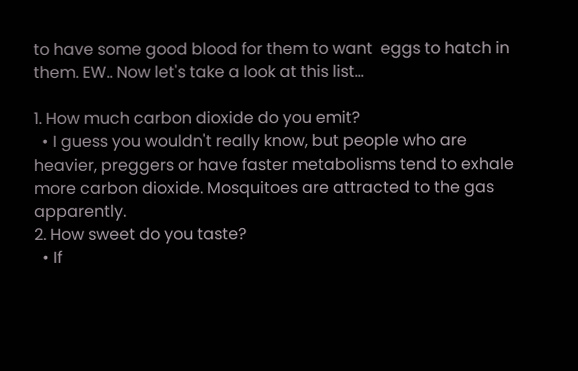to have some good blood for them to want  eggs to hatch in them. EW.. Now let's take a look at this list...

1. How much carbon dioxide do you emit?
  • I guess you wouldn't really know, but people who are heavier, preggers or have faster metabolisms tend to exhale more carbon dioxide. Mosquitoes are attracted to the gas apparently.
2. How sweet do you taste?
  • If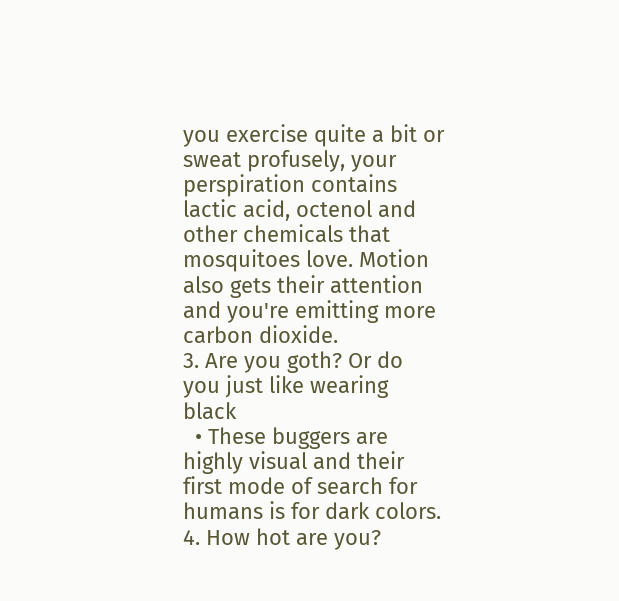you exercise quite a bit or sweat profusely, your perspiration contains lactic acid, octenol and other chemicals that mosquitoes love. Motion also gets their attention and you're emitting more carbon dioxide.
3. Are you goth? Or do you just like wearing black
  • These buggers are highly visual and their first mode of search for humans is for dark colors.
4. How hot are you?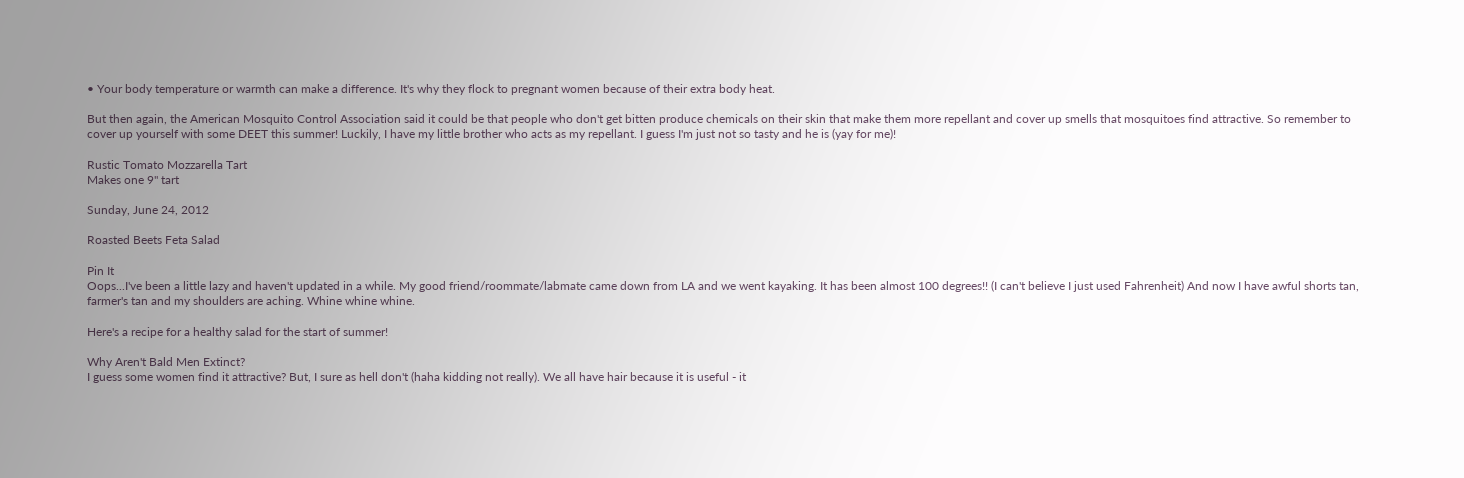• Your body temperature or warmth can make a difference. It's why they flock to pregnant women because of their extra body heat.

But then again, the American Mosquito Control Association said it could be that people who don't get bitten produce chemicals on their skin that make them more repellant and cover up smells that mosquitoes find attractive. So remember to cover up yourself with some DEET this summer! Luckily, I have my little brother who acts as my repellant. I guess I'm just not so tasty and he is (yay for me)!

Rustic Tomato Mozzarella Tart
Makes one 9" tart

Sunday, June 24, 2012

Roasted Beets Feta Salad

Pin It
Oops...I've been a little lazy and haven't updated in a while. My good friend/roommate/labmate came down from LA and we went kayaking. It has been almost 100 degrees!! (I can't believe I just used Fahrenheit) And now I have awful shorts tan, farmer's tan and my shoulders are aching. Whine whine whine.

Here's a recipe for a healthy salad for the start of summer!

Why Aren't Bald Men Extinct?
I guess some women find it attractive? But, I sure as hell don't (haha kidding not really). We all have hair because it is useful - it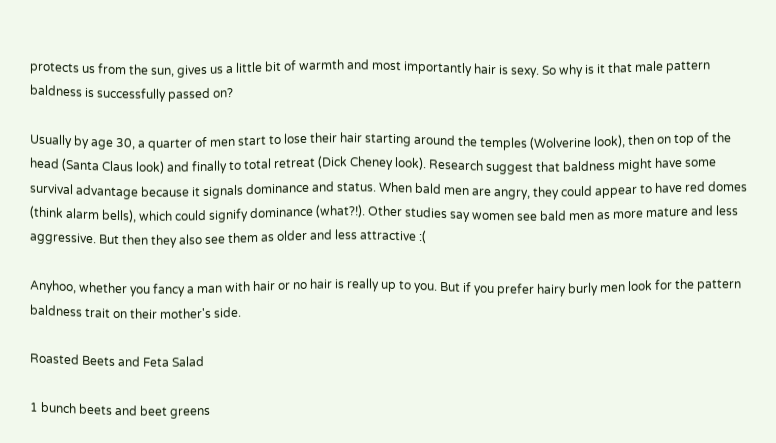protects us from the sun, gives us a little bit of warmth and most importantly hair is sexy. So why is it that male pattern baldness is successfully passed on?

Usually by age 30, a quarter of men start to lose their hair starting around the temples (Wolverine look), then on top of the head (Santa Claus look) and finally to total retreat (Dick Cheney look). Research suggest that baldness might have some survival advantage because it signals dominance and status. When bald men are angry, they could appear to have red domes (think alarm bells), which could signify dominance (what?!). Other studies say women see bald men as more mature and less aggressive. But then they also see them as older and less attractive :(

Anyhoo, whether you fancy a man with hair or no hair is really up to you. But if you prefer hairy burly men look for the pattern baldness trait on their mother's side.

Roasted Beets and Feta Salad

1 bunch beets and beet greens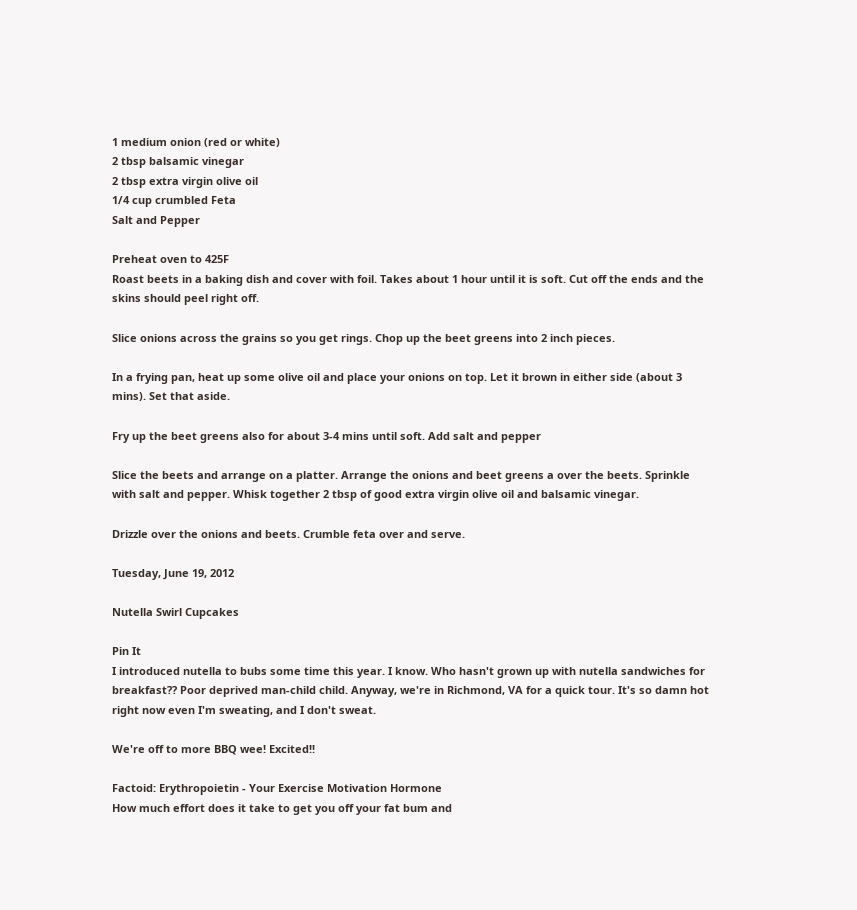1 medium onion (red or white)
2 tbsp balsamic vinegar
2 tbsp extra virgin olive oil
1/4 cup crumbled Feta
Salt and Pepper

Preheat oven to 425F
Roast beets in a baking dish and cover with foil. Takes about 1 hour until it is soft. Cut off the ends and the skins should peel right off.

Slice onions across the grains so you get rings. Chop up the beet greens into 2 inch pieces.

In a frying pan, heat up some olive oil and place your onions on top. Let it brown in either side (about 3 mins). Set that aside.

Fry up the beet greens also for about 3-4 mins until soft. Add salt and pepper

Slice the beets and arrange on a platter. Arrange the onions and beet greens a over the beets. Sprinkle with salt and pepper. Whisk together 2 tbsp of good extra virgin olive oil and balsamic vinegar.

Drizzle over the onions and beets. Crumble feta over and serve.

Tuesday, June 19, 2012

Nutella Swirl Cupcakes

Pin It
I introduced nutella to bubs some time this year. I know. Who hasn't grown up with nutella sandwiches for breakfast?? Poor deprived man-child child. Anyway, we're in Richmond, VA for a quick tour. It's so damn hot right now even I'm sweating, and I don't sweat.

We're off to more BBQ wee! Excited!!

Factoid: Erythropoietin - Your Exercise Motivation Hormone
How much effort does it take to get you off your fat bum and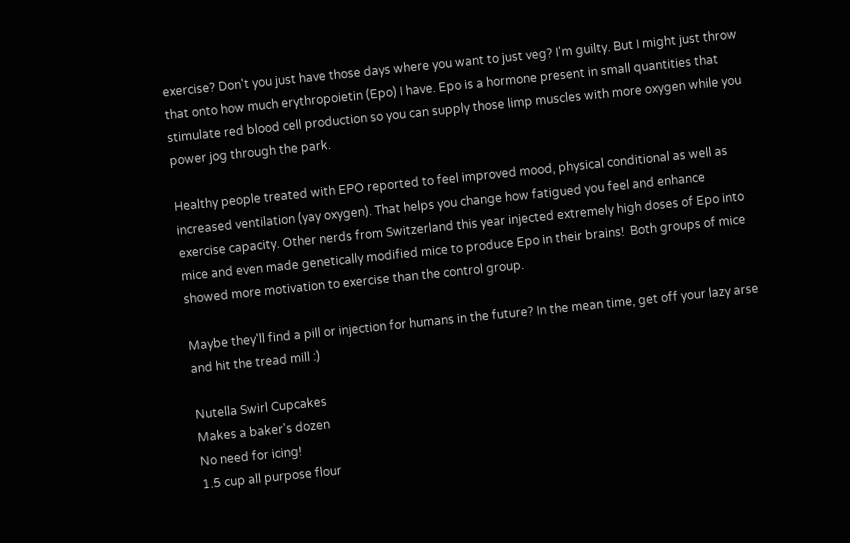exercise? Don't you just have those days where you want to just veg? I'm guilty. But I might just throw that onto how much erythropoietin (Epo) I have. Epo is a hormone present in small quantities that stimulate red blood cell production so you can supply those limp muscles with more oxygen while you power jog through the park.

Healthy people treated with EPO reported to feel improved mood, physical conditional as well as increased ventilation (yay oxygen). That helps you change how fatigued you feel and enhance exercise capacity. Other nerds from Switzerland this year injected extremely high doses of Epo into mice and even made genetically modified mice to produce Epo in their brains!  Both groups of mice showed more motivation to exercise than the control group.

Maybe they'll find a pill or injection for humans in the future? In the mean time, get off your lazy arse and hit the tread mill :)

Nutella Swirl Cupcakes
Makes a baker's dozen
No need for icing!
1.5 cup all purpose flour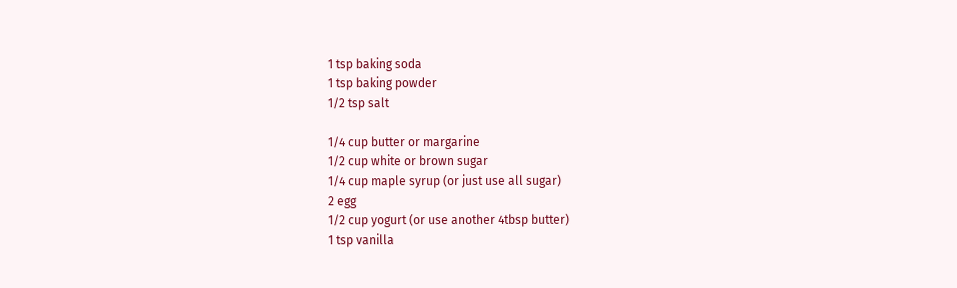1 tsp baking soda
1 tsp baking powder
1/2 tsp salt

1/4 cup butter or margarine
1/2 cup white or brown sugar
1/4 cup maple syrup (or just use all sugar)
2 egg
1/2 cup yogurt (or use another 4tbsp butter)
1 tsp vanilla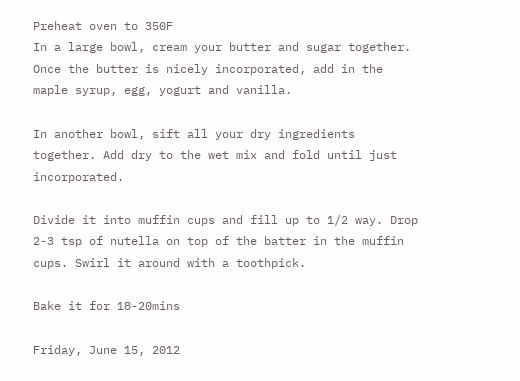Preheat oven to 350F
In a large bowl, cream your butter and sugar together. Once the butter is nicely incorporated, add in the maple syrup, egg, yogurt and vanilla.

In another bowl, sift all your dry ingredients together. Add dry to the wet mix and fold until just incorporated.

Divide it into muffin cups and fill up to 1/2 way. Drop 2-3 tsp of nutella on top of the batter in the muffin cups. Swirl it around with a toothpick.

Bake it for 18-20mins

Friday, June 15, 2012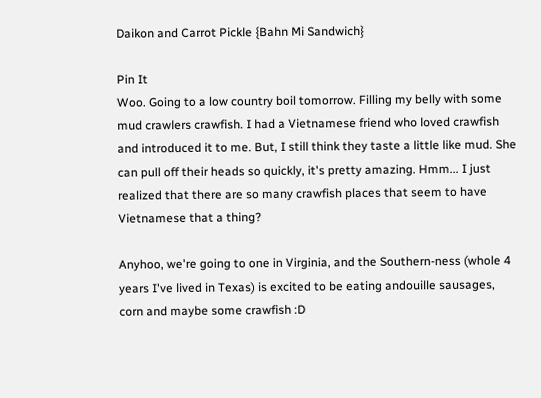Daikon and Carrot Pickle {Bahn Mi Sandwich}

Pin It
Woo. Going to a low country boil tomorrow. Filling my belly with some mud crawlers crawfish. I had a Vietnamese friend who loved crawfish and introduced it to me. But, I still think they taste a little like mud. She can pull off their heads so quickly, it's pretty amazing. Hmm... I just realized that there are so many crawfish places that seem to have Vietnamese that a thing?

Anyhoo, we're going to one in Virginia, and the Southern-ness (whole 4 years I've lived in Texas) is excited to be eating andouille sausages, corn and maybe some crawfish :D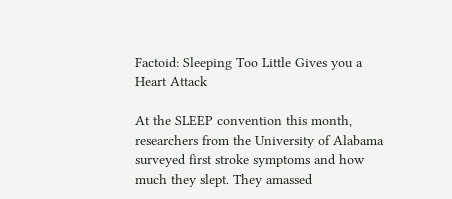Factoid: Sleeping Too Little Gives you a Heart Attack

At the SLEEP convention this month, researchers from the University of Alabama surveyed first stroke symptoms and how much they slept. They amassed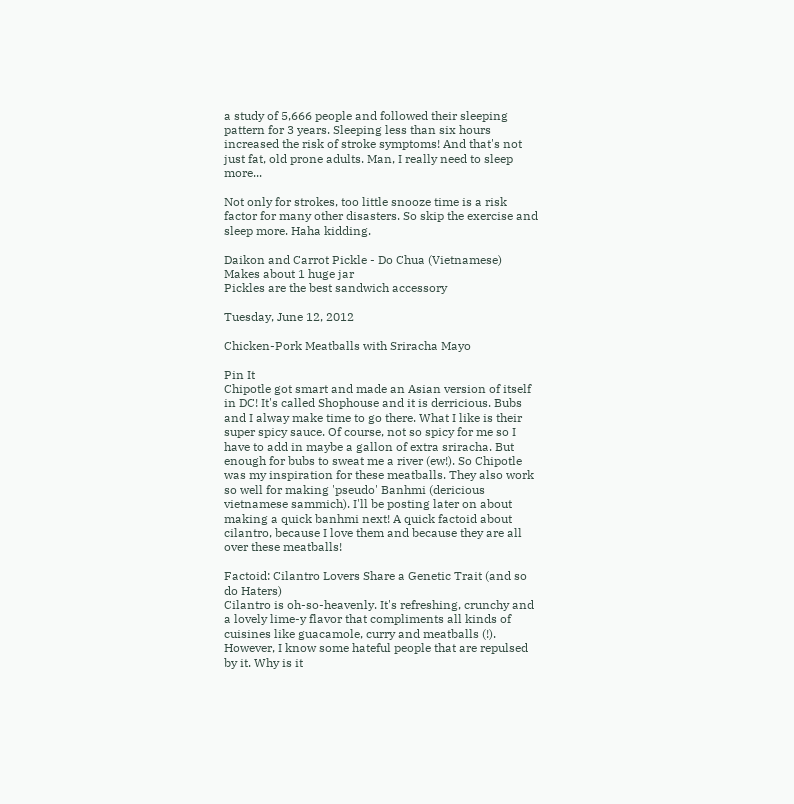a study of 5,666 people and followed their sleeping pattern for 3 years. Sleeping less than six hours increased the risk of stroke symptoms! And that's not just fat, old prone adults. Man, I really need to sleep more...

Not only for strokes, too little snooze time is a risk factor for many other disasters. So skip the exercise and sleep more. Haha kidding.

Daikon and Carrot Pickle - Do Chua (Vietnamese)
Makes about 1 huge jar
Pickles are the best sandwich accessory

Tuesday, June 12, 2012

Chicken-Pork Meatballs with Sriracha Mayo

Pin It
Chipotle got smart and made an Asian version of itself in DC! It's called Shophouse and it is derricious. Bubs and I alway make time to go there. What I like is their super spicy sauce. Of course, not so spicy for me so I have to add in maybe a gallon of extra sriracha. But enough for bubs to sweat me a river (ew!). So Chipotle was my inspiration for these meatballs. They also work so well for making 'pseudo' Banhmi (dericious vietnamese sammich). I'll be posting later on about making a quick banhmi next! A quick factoid about cilantro, because I love them and because they are all over these meatballs!

Factoid: Cilantro Lovers Share a Genetic Trait (and so do Haters)
Cilantro is oh-so-heavenly. It's refreshing, crunchy and a lovely lime-y flavor that compliments all kinds of cuisines like guacamole, curry and meatballs (!). However, I know some hateful people that are repulsed by it. Why is it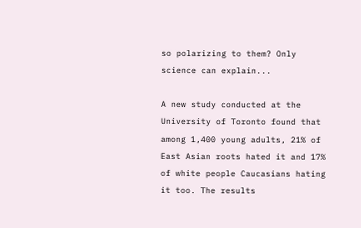so polarizing to them? Only science can explain...

A new study conducted at the University of Toronto found that among 1,400 young adults, 21% of East Asian roots hated it and 17% of white people Caucasians hating it too. The results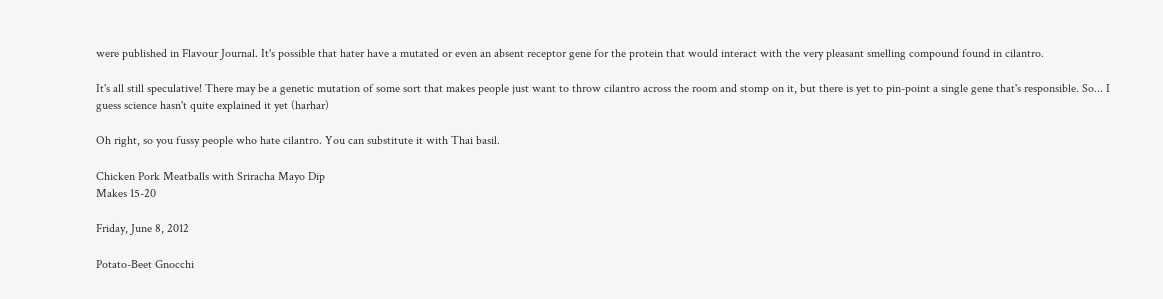were published in Flavour Journal. It's possible that hater have a mutated or even an absent receptor gene for the protein that would interact with the very pleasant smelling compound found in cilantro.

It's all still speculative! There may be a genetic mutation of some sort that makes people just want to throw cilantro across the room and stomp on it, but there is yet to pin-point a single gene that's responsible. So... I guess science hasn't quite explained it yet (harhar)

Oh right, so you fussy people who hate cilantro. You can substitute it with Thai basil.

Chicken Pork Meatballs with Sriracha Mayo Dip
Makes 15-20

Friday, June 8, 2012

Potato-Beet Gnocchi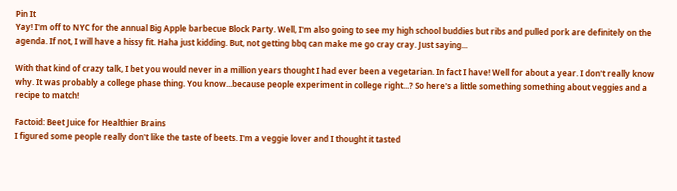Pin It
Yay! I'm off to NYC for the annual Big Apple barbecue Block Party. Well, I'm also going to see my high school buddies but ribs and pulled pork are definitely on the agenda. If not, I will have a hissy fit. Haha just kidding. But, not getting bbq can make me go cray cray. Just saying...

With that kind of crazy talk, I bet you would never in a million years thought I had ever been a vegetarian. In fact I have! Well for about a year. I don't really know why. It was probably a college phase thing. You know...because people experiment in college right...? So here's a little something something about veggies and a recipe to match!

Factoid: Beet Juice for Healthier Brains
I figured some people really don't like the taste of beets. I'm a veggie lover and I thought it tasted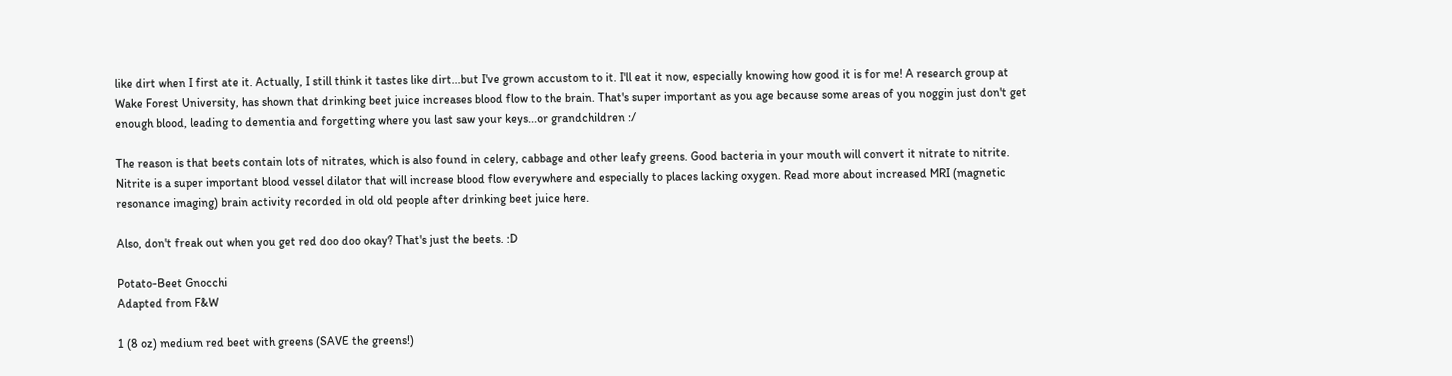like dirt when I first ate it. Actually, I still think it tastes like dirt...but I've grown accustom to it. I'll eat it now, especially knowing how good it is for me! A research group at Wake Forest University, has shown that drinking beet juice increases blood flow to the brain. That's super important as you age because some areas of you noggin just don't get enough blood, leading to dementia and forgetting where you last saw your keys...or grandchildren :/

The reason is that beets contain lots of nitrates, which is also found in celery, cabbage and other leafy greens. Good bacteria in your mouth will convert it nitrate to nitrite. Nitrite is a super important blood vessel dilator that will increase blood flow everywhere and especially to places lacking oxygen. Read more about increased MRI (magnetic resonance imaging) brain activity recorded in old old people after drinking beet juice here.

Also, don't freak out when you get red doo doo okay? That's just the beets. :D

Potato-Beet Gnocchi
Adapted from F&W

1 (8 oz) medium red beet with greens (SAVE the greens!)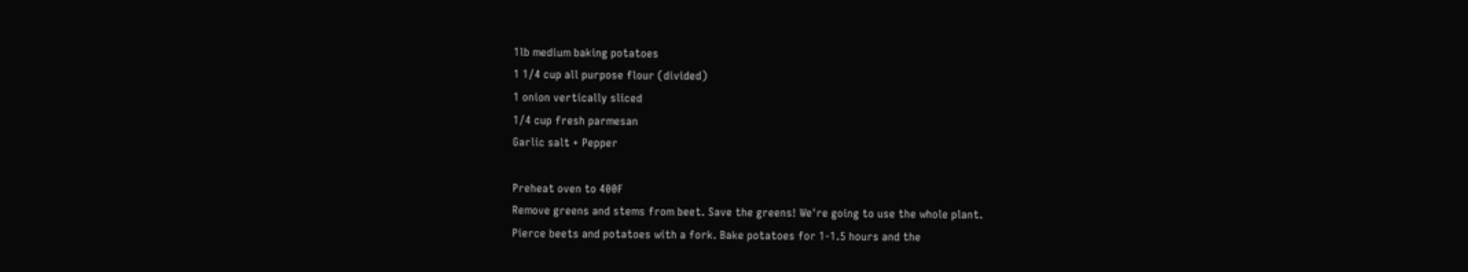1lb medium baking potatoes
1 1/4 cup all purpose flour (divided)
1 onion vertically sliced
1/4 cup fresh parmesan
Garlic salt + Pepper

Preheat oven to 400F
Remove greens and stems from beet. Save the greens! We're going to use the whole plant.
Pierce beets and potatoes with a fork. Bake potatoes for 1-1.5 hours and the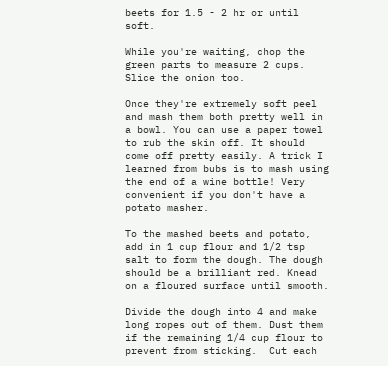beets for 1.5 - 2 hr or until soft.

While you're waiting, chop the green parts to measure 2 cups. Slice the onion too.

Once they're extremely soft peel and mash them both pretty well in a bowl. You can use a paper towel to rub the skin off. It should come off pretty easily. A trick I learned from bubs is to mash using the end of a wine bottle! Very convenient if you don't have a potato masher.

To the mashed beets and potato, add in 1 cup flour and 1/2 tsp salt to form the dough. The dough should be a brilliant red. Knead on a floured surface until smooth.

Divide the dough into 4 and make long ropes out of them. Dust them if the remaining 1/4 cup flour to prevent from sticking.  Cut each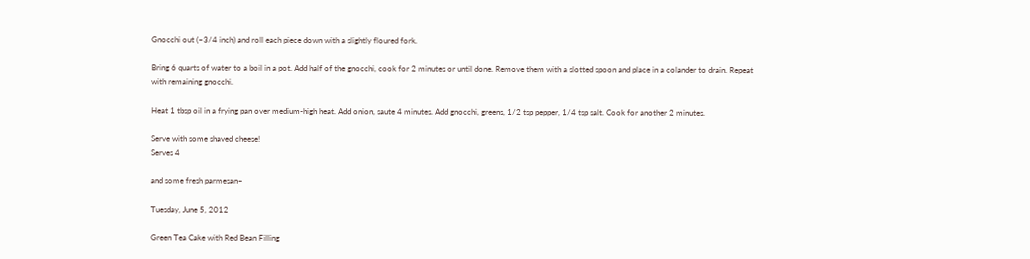Gnocchi out (~3/4 inch) and roll each piece down with a slightly floured fork.

Bring 6 quarts of water to a boil in a pot. Add half of the gnocchi, cook for 2 minutes or until done. Remove them with a slotted spoon and place in a colander to drain. Repeat with remaining gnocchi.

Heat 1 tbsp oil in a frying pan over medium-high heat. Add onion, saute 4 minutes. Add gnocchi, greens, 1/2 tsp pepper, 1/4 tsp salt. Cook for another 2 minutes.

Serve with some shaved cheese!
Serves 4

and some fresh parmesan~

Tuesday, June 5, 2012

Green Tea Cake with Red Bean Filling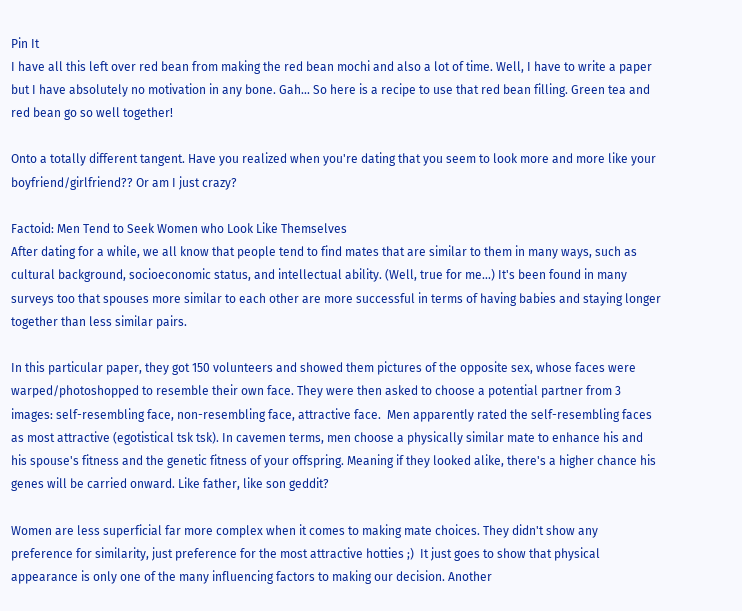Pin It
I have all this left over red bean from making the red bean mochi and also a lot of time. Well, I have to write a paper but I have absolutely no motivation in any bone. Gah... So here is a recipe to use that red bean filling. Green tea and red bean go so well together!

Onto a totally different tangent. Have you realized when you're dating that you seem to look more and more like your boyfriend/girlfriend?? Or am I just crazy?

Factoid: Men Tend to Seek Women who Look Like Themselves
After dating for a while, we all know that people tend to find mates that are similar to them in many ways, such as cultural background, socioeconomic status, and intellectual ability. (Well, true for me...) It's been found in many surveys too that spouses more similar to each other are more successful in terms of having babies and staying longer together than less similar pairs.

In this particular paper, they got 150 volunteers and showed them pictures of the opposite sex, whose faces were warped/photoshopped to resemble their own face. They were then asked to choose a potential partner from 3 images: self-resembling face, non-resembling face, attractive face.  Men apparently rated the self-resembling faces as most attractive (egotistical tsk tsk). In cavemen terms, men choose a physically similar mate to enhance his and his spouse's fitness and the genetic fitness of your offspring. Meaning if they looked alike, there's a higher chance his genes will be carried onward. Like father, like son geddit?

Women are less superficial far more complex when it comes to making mate choices. They didn't show any preference for similarity, just preference for the most attractive hotties ;)  It just goes to show that physical appearance is only one of the many influencing factors to making our decision. Another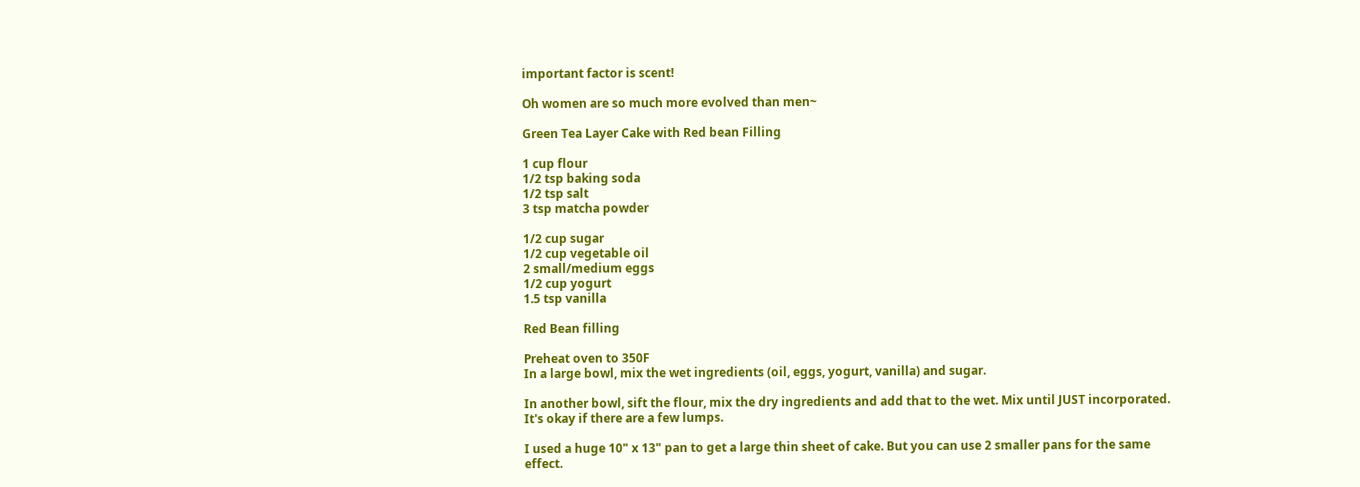important factor is scent!

Oh women are so much more evolved than men~

Green Tea Layer Cake with Red bean Filling

1 cup flour
1/2 tsp baking soda
1/2 tsp salt
3 tsp matcha powder

1/2 cup sugar
1/2 cup vegetable oil
2 small/medium eggs
1/2 cup yogurt
1.5 tsp vanilla

Red Bean filling

Preheat oven to 350F
In a large bowl, mix the wet ingredients (oil, eggs, yogurt, vanilla) and sugar.

In another bowl, sift the flour, mix the dry ingredients and add that to the wet. Mix until JUST incorporated. It's okay if there are a few lumps.

I used a huge 10" x 13" pan to get a large thin sheet of cake. But you can use 2 smaller pans for the same effect.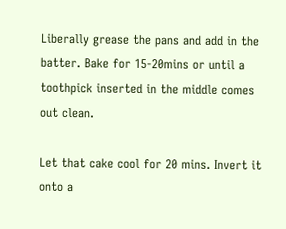Liberally grease the pans and add in the batter. Bake for 15-20mins or until a toothpick inserted in the middle comes out clean.

Let that cake cool for 20 mins. Invert it onto a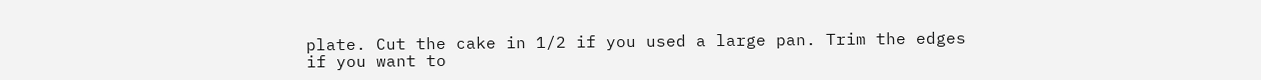plate. Cut the cake in 1/2 if you used a large pan. Trim the edges if you want to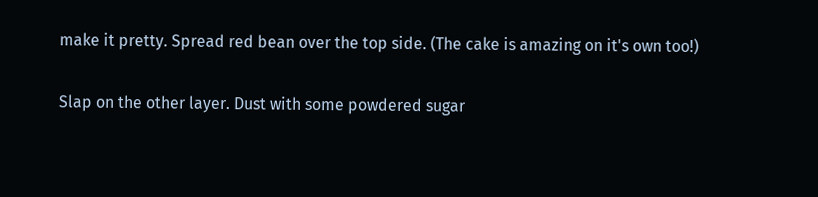make it pretty. Spread red bean over the top side. (The cake is amazing on it's own too!)

Slap on the other layer. Dust with some powdered sugar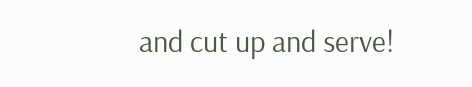and cut up and serve!